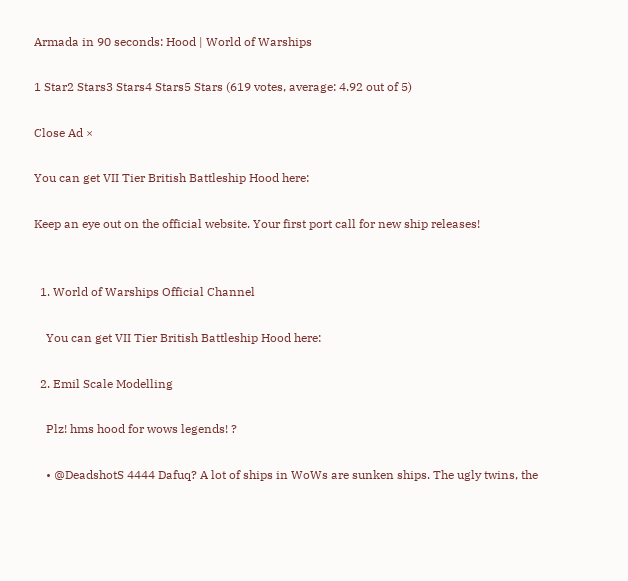Armada in 90 seconds: Hood | World of Warships

1 Star2 Stars3 Stars4 Stars5 Stars (619 votes, average: 4.92 out of 5)

Close Ad ×

You can get VII Tier British Battleship Hood here:

Keep an eye out on the official website. Your first port call for new ship releases!


  1. World of Warships Official Channel

    You can get VII Tier British Battleship Hood here:

  2. Emil Scale Modelling

    Plz! hms hood for wows legends! ?

    • @DeadshotS 4444 Dafuq? A lot of ships in WoWs are sunken ships. The ugly twins, the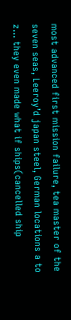most advanced first mission failure, tea master of the seven seas, Leeroy’d japan steel, German locations a to z… they even made what if ships(cancelled ship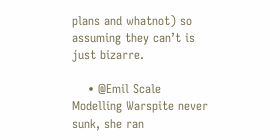plans and whatnot) so assuming they can’t is just bizarre.

    • @Emil Scale Modelling Warspite never sunk, she ran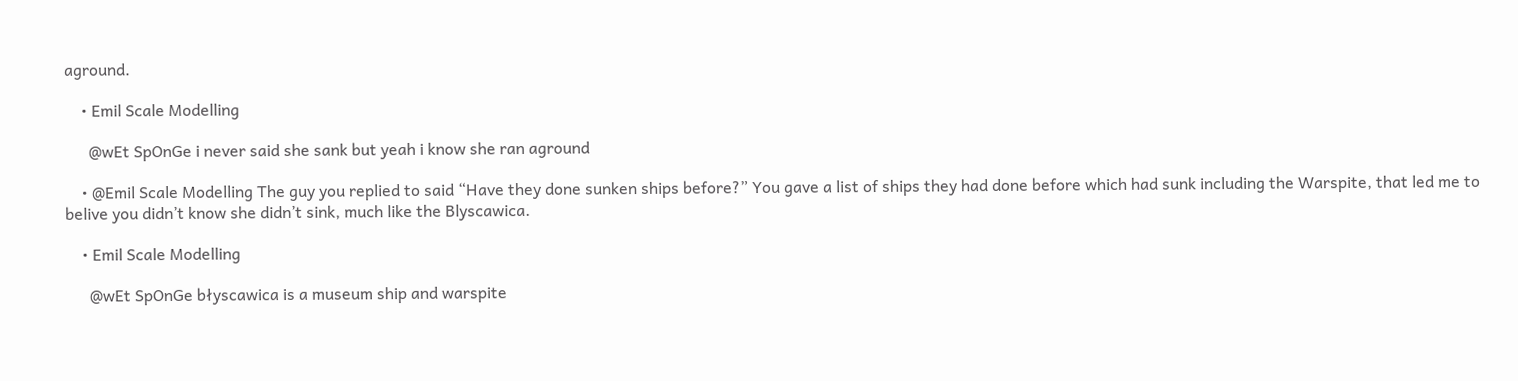aground.

    • Emil Scale Modelling

      @wEt SpOnGe i never said she sank but yeah i know she ran aground

    • @Emil Scale Modelling The guy you replied to said “Have they done sunken ships before?” You gave a list of ships they had done before which had sunk including the Warspite, that led me to belive you didn’t know she didn’t sink, much like the Blyscawica.

    • Emil Scale Modelling

      @wEt SpOnGe błyscawica is a museum ship and warspite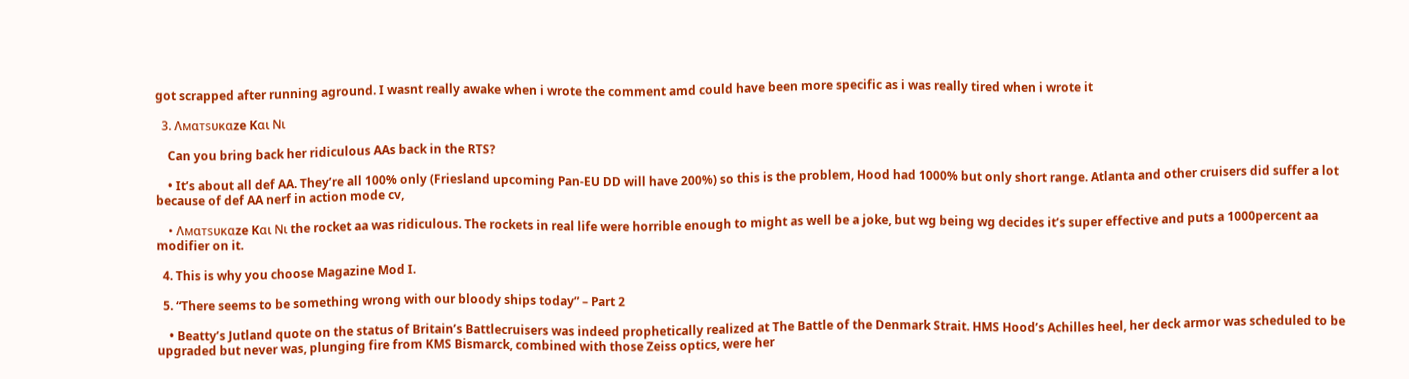got scrapped after running aground. I wasnt really awake when i wrote the comment amd could have been more specific as i was really tired when i wrote it

  3. Λмαтѕυĸαze Kαι Nι

    Can you bring back her ridiculous AAs back in the RTS?

    • It’s about all def AA. They’re all 100% only (Friesland upcoming Pan-EU DD will have 200%) so this is the problem, Hood had 1000% but only short range. Atlanta and other cruisers did suffer a lot because of def AA nerf in action mode cv,

    • Λмαтѕυĸαze Kαι Nι the rocket aa was ridiculous. The rockets in real life were horrible enough to might as well be a joke, but wg being wg decides it’s super effective and puts a 1000percent aa modifier on it.

  4. This is why you choose Magazine Mod I.

  5. “There seems to be something wrong with our bloody ships today” – Part 2

    • Beatty’s Jutland quote on the status of Britain’s Battlecruisers was indeed prophetically realized at The Battle of the Denmark Strait. HMS Hood’s Achilles heel, her deck armor was scheduled to be upgraded but never was, plunging fire from KMS Bismarck, combined with those Zeiss optics, were her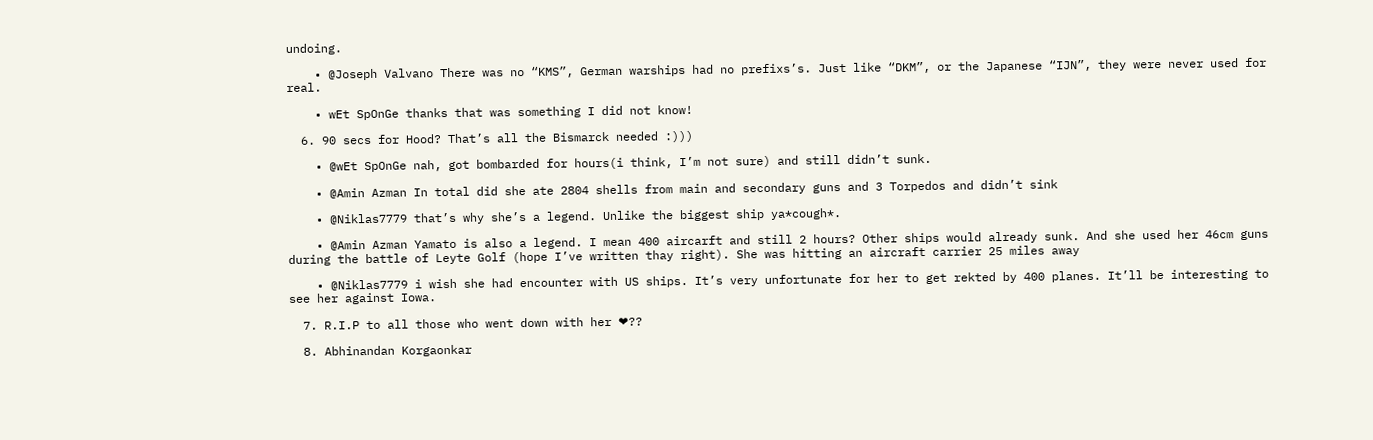undoing.

    • @Joseph Valvano There was no “KMS”, German warships had no prefixs’s. Just like “DKM”, or the Japanese “IJN”, they were never used for real.

    • wEt SpOnGe thanks that was something I did not know!

  6. 90 secs for Hood? That’s all the Bismarck needed :)))

    • @wEt SpOnGe nah, got bombarded for hours(i think, I’m not sure) and still didn’t sunk.

    • @Amin Azman In total did she ate 2804 shells from main and secondary guns and 3 Torpedos and didn’t sink

    • @Niklas7779 that’s why she’s a legend. Unlike the biggest ship ya*cough*.

    • @Amin Azman Yamato is also a legend. I mean 400 aircarft and still 2 hours? Other ships would already sunk. And she used her 46cm guns during the battle of Leyte Golf (hope I’ve written thay right). She was hitting an aircraft carrier 25 miles away

    • @Niklas7779 i wish she had encounter with US ships. It’s very unfortunate for her to get rekted by 400 planes. It’ll be interesting to see her against Iowa.

  7. R.I.P to all those who went down with her ❤??

  8. Abhinandan Korgaonkar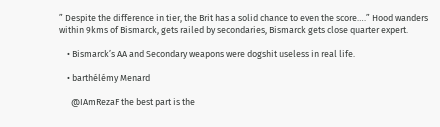” Despite the difference in tier, the Brit has a solid chance to even the score….” Hood wanders within 9kms of Bismarck, gets railed by secondaries, Bismarck gets close quarter expert.

    • Bismarck’s AA and Secondary weapons were dogshit useless in real life.

    • barthélémy Menard

      @IAmRezaF the best part is the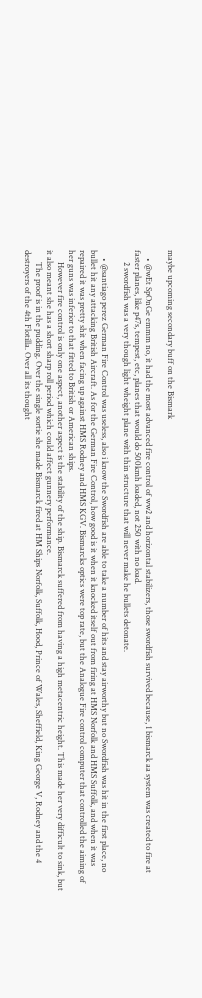maybe upcoming secondary buff on the Bismark

    • @wEt SpOnGe emmm no, it had the most advanced fire control of ww2 and horizontal stabilizers, those swordfish survived because, 1 bismarck aa system was created to fire at faster planes, like p47s, tempest, etc, planes that would do 500kmh loaded, not 250 with no load.
      2 swordfish was a very though light wheight plane with thin structure that will never make he bullets detonate.

    • @santiago perez German Fire Control was useless, also i know the Swordfish are able to take a number of hits and stay airworthy but no Swordfish was hit in the first place, no bullet hit any attacking British Aircraft. As for the German Fire Control, how good is it when it knocked itself out from firing at HMS Norfolk and HMS Suffolk, and when it was repaired it was pretty shit when facing up against HMS Rodney and HMS KGV. Bismarcks optics were top rate, but the Analogue Fire control computer that controlled the aiming of her guns was inferior to that fitted to British or American ships.
      However fire control is only one aspect, another aspect is the stability of the ship. Bismarck suffered from having a high metacentric height. This made her very difficult to sink, but it also meant she has a short sharp roll period which could affect gunnery performance.
      The proof is in the pudding. Over the single sortie she made Bismarck fired at HM Ships Norfolk, Suffolk, Hood, Prince of Wales, Sheffield, King George V, Rodney and the 4 destroyers of the 4th Flotilla. Over all its thought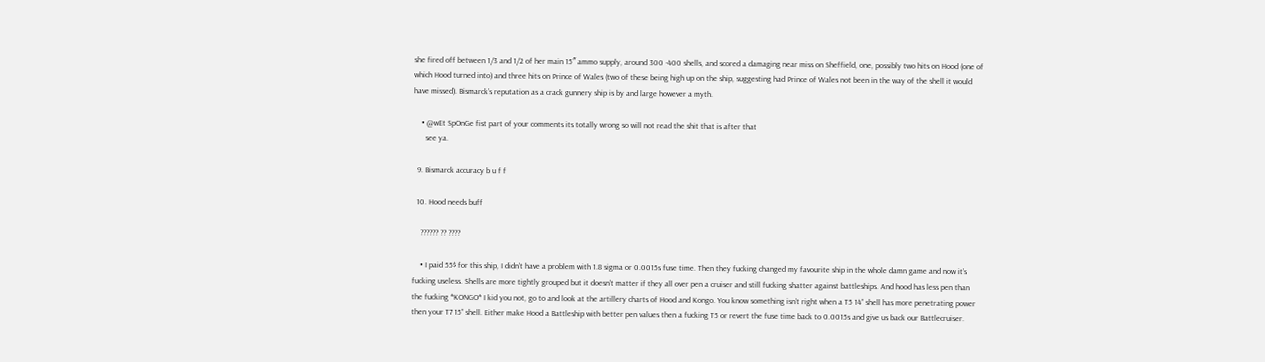she fired off between 1/3 and 1/2 of her main 15″ ammo supply, around 300 -400 shells, and scored a damaging near miss on Sheffield, one, possibly two hits on Hood (one of which Hood turned into) and three hits on Prince of Wales (two of these being high up on the ship, suggesting had Prince of Wales not been in the way of the shell it would have missed). Bismarck’s reputation as a crack gunnery ship is by and large however a myth.

    • @wEt SpOnGe fist part of your comments its totally wrong so will not read the shit that is after that
      see ya.

  9. Bismarck accuracy b u f f

  10. Hood needs buff

    ?????? ?? ????

    • I paid 55$ for this ship, I didn’t have a problem with 1.8 sigma or 0.0015s fuse time. Then they fucking changed my favourite ship in the whole damn game and now it’s fucking useless. Shells are more tightly grouped but it doesn’t matter if they all over pen a cruiser and still fucking shatter against battleships. And hood has less pen than the fucking *KONGO* I kid you not, go to and look at the artillery charts of Hood and Kongo. You know something isn’t right when a T5 14” shell has more penetrating power then your T7 15” shell. Either make Hood a Battleship with better pen values then a fucking T5 or revert the fuse time back to 0.0015s and give us back our Battlecruiser.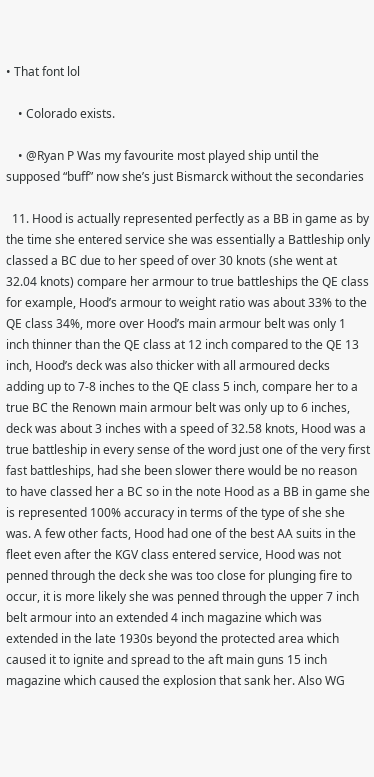• That font lol

    • Colorado exists.

    • @Ryan P Was my favourite most played ship until the supposed “buff” now she’s just Bismarck without the secondaries

  11. Hood is actually represented perfectly as a BB in game as by the time she entered service she was essentially a Battleship only classed a BC due to her speed of over 30 knots (she went at 32.04 knots) compare her armour to true battleships the QE class for example, Hood’s armour to weight ratio was about 33% to the QE class 34%, more over Hood’s main armour belt was only 1 inch thinner than the QE class at 12 inch compared to the QE 13 inch, Hood’s deck was also thicker with all armoured decks adding up to 7-8 inches to the QE class 5 inch, compare her to a true BC the Renown main armour belt was only up to 6 inches, deck was about 3 inches with a speed of 32.58 knots, Hood was a true battleship in every sense of the word just one of the very first fast battleships, had she been slower there would be no reason to have classed her a BC so in the note Hood as a BB in game she is represented 100% accuracy in terms of the type of she she was. A few other facts, Hood had one of the best AA suits in the fleet even after the KGV class entered service, Hood was not penned through the deck she was too close for plunging fire to occur, it is more likely she was penned through the upper 7 inch belt armour into an extended 4 inch magazine which was extended in the late 1930s beyond the protected area which caused it to ignite and spread to the aft main guns 15 inch magazine which caused the explosion that sank her. Also WG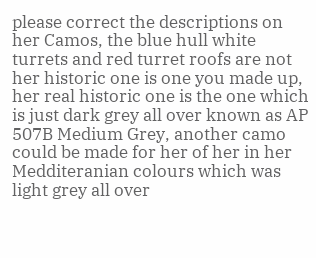please correct the descriptions on her Camos, the blue hull white turrets and red turret roofs are not her historic one is one you made up, her real historic one is the one which is just dark grey all over known as AP 507B Medium Grey, another camo could be made for her of her in her Medditeranian colours which was light grey all over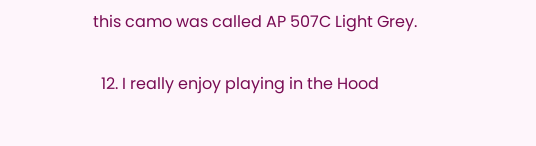this camo was called AP 507C Light Grey.

  12. I really enjoy playing in the Hood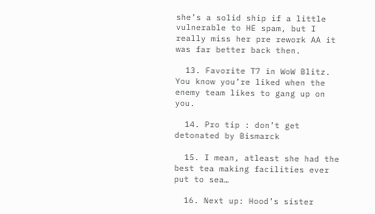she’s a solid ship if a little vulnerable to HE spam, but I really miss her pre rework AA it was far better back then.

  13. Favorite T7 in WoW Blitz. You know you’re liked when the enemy team likes to gang up on you.

  14. Pro tip : don’t get detonated by Bismarck

  15. I mean, atleast she had the best tea making facilities ever put to sea…

  16. Next up: Hood’s sister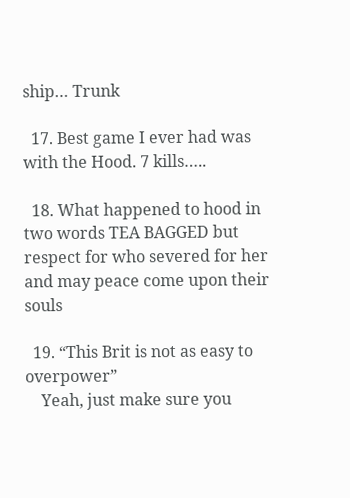ship… Trunk

  17. Best game I ever had was with the Hood. 7 kills…..

  18. What happened to hood in two words TEA BAGGED but respect for who severed for her and may peace come upon their souls

  19. “This Brit is not as easy to overpower”
    Yeah, just make sure you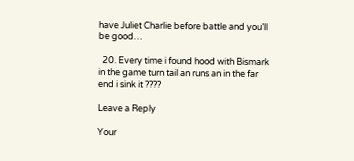have Juliet Charlie before battle and you’ll be good…

  20. Every time i found hood with Bismark in the game turn tail an runs an in the far end i sink it ????

Leave a Reply

Your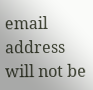email address will not be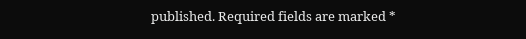published. Required fields are marked *